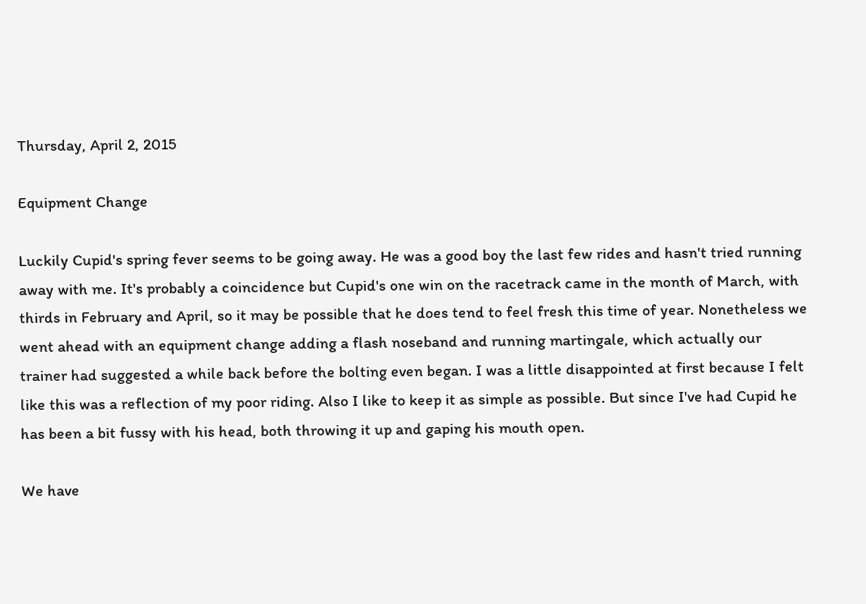Thursday, April 2, 2015

Equipment Change

Luckily Cupid's spring fever seems to be going away. He was a good boy the last few rides and hasn't tried running away with me. It's probably a coincidence but Cupid's one win on the racetrack came in the month of March, with thirds in February and April, so it may be possible that he does tend to feel fresh this time of year. Nonetheless we went ahead with an equipment change adding a flash noseband and running martingale, which actually our trainer had suggested a while back before the bolting even began. I was a little disappointed at first because I felt like this was a reflection of my poor riding. Also I like to keep it as simple as possible. But since I've had Cupid he has been a bit fussy with his head, both throwing it up and gaping his mouth open.

We have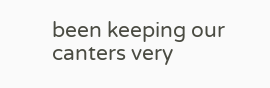been keeping our canters very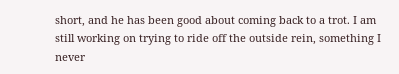short, and he has been good about coming back to a trot. I am still working on trying to ride off the outside rein, something I never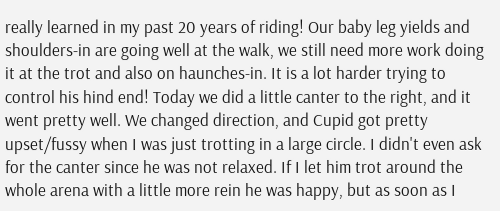really learned in my past 20 years of riding! Our baby leg yields and shoulders-in are going well at the walk, we still need more work doing it at the trot and also on haunches-in. It is a lot harder trying to control his hind end! Today we did a little canter to the right, and it went pretty well. We changed direction, and Cupid got pretty upset/fussy when I was just trotting in a large circle. I didn't even ask for the canter since he was not relaxed. If I let him trot around the whole arena with a little more rein he was happy, but as soon as I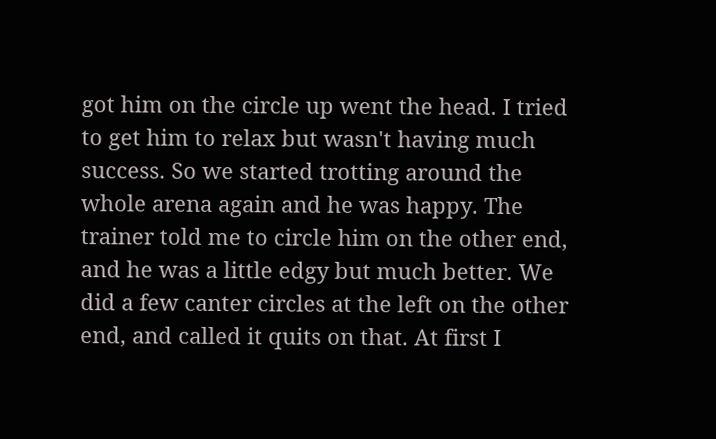got him on the circle up went the head. I tried to get him to relax but wasn't having much success. So we started trotting around the whole arena again and he was happy. The trainer told me to circle him on the other end, and he was a little edgy but much better. We did a few canter circles at the left on the other end, and called it quits on that. At first I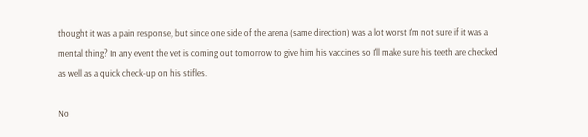thought it was a pain response, but since one side of the arena (same direction) was a lot worst I'm not sure if it was a mental thing? In any event the vet is coming out tomorrow to give him his vaccines so I'll make sure his teeth are checked as well as a quick check-up on his stifles.

No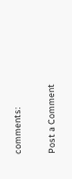comments:

Post a Comment